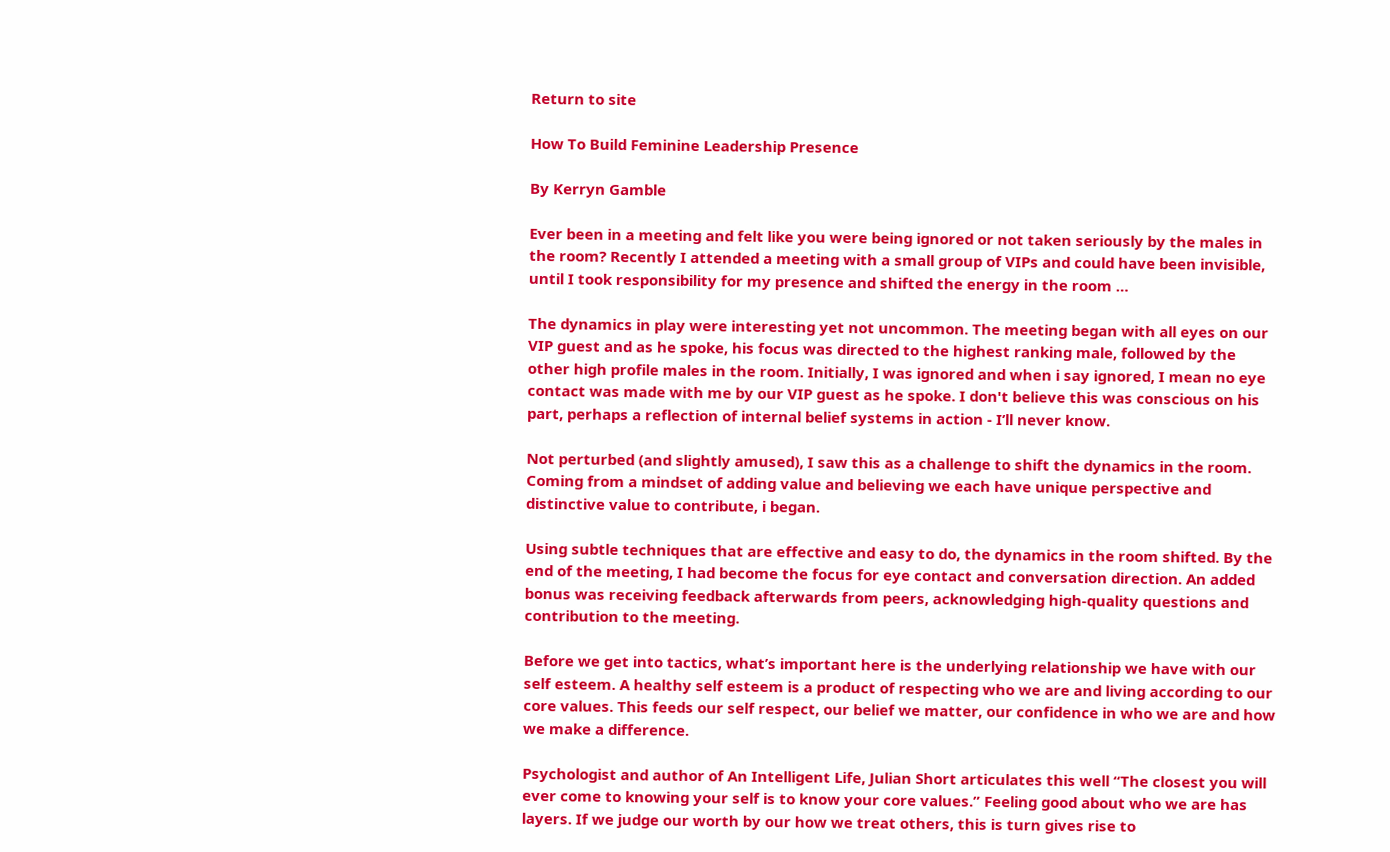Return to site

How To Build Feminine Leadership Presence

By Kerryn Gamble

Ever been in a meeting and felt like you were being ignored or not taken seriously by the males in the room? Recently I attended a meeting with a small group of VIPs and could have been invisible, until I took responsibility for my presence and shifted the energy in the room …

The dynamics in play were interesting yet not uncommon. The meeting began with all eyes on our VIP guest and as he spoke, his focus was directed to the highest ranking male, followed by the other high profile males in the room. Initially, I was ignored and when i say ignored, I mean no eye contact was made with me by our VIP guest as he spoke. I don't believe this was conscious on his part, perhaps a reflection of internal belief systems in action - I’ll never know.

Not perturbed (and slightly amused), I saw this as a challenge to shift the dynamics in the room. Coming from a mindset of adding value and believing we each have unique perspective and distinctive value to contribute, i began.

Using subtle techniques that are effective and easy to do, the dynamics in the room shifted. By the end of the meeting, I had become the focus for eye contact and conversation direction. An added bonus was receiving feedback afterwards from peers, acknowledging high-quality questions and contribution to the meeting.

Before we get into tactics, what’s important here is the underlying relationship we have with our self esteem. A healthy self esteem is a product of respecting who we are and living according to our core values. This feeds our self respect, our belief we matter, our confidence in who we are and how we make a difference.

Psychologist and author of An Intelligent Life, Julian Short articulates this well “The closest you will ever come to knowing your self is to know your core values.” Feeling good about who we are has layers. If we judge our worth by our how we treat others, this is turn gives rise to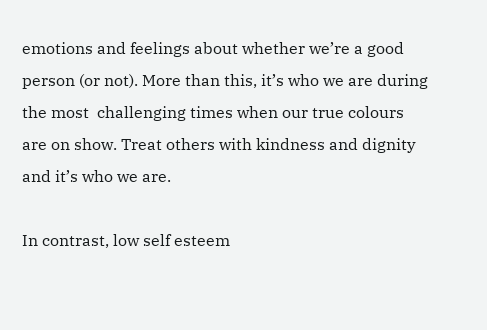emotions and feelings about whether we’re a good person (or not). More than this, it’s who we are during the most  challenging times when our true colours are on show. Treat others with kindness and dignity and it’s who we are.

In contrast, low self esteem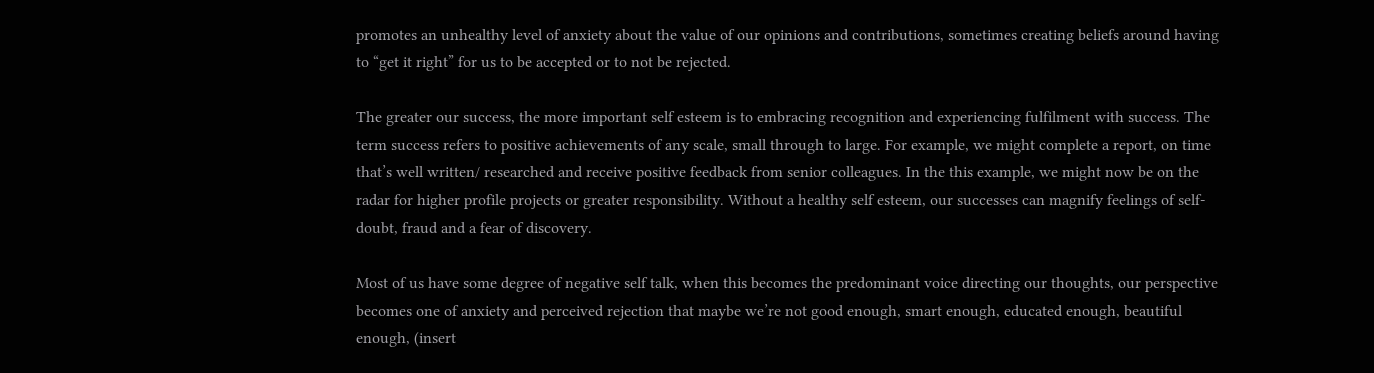promotes an unhealthy level of anxiety about the value of our opinions and contributions, sometimes creating beliefs around having to “get it right” for us to be accepted or to not be rejected.

The greater our success, the more important self esteem is to embracing recognition and experiencing fulfilment with success. The term success refers to positive achievements of any scale, small through to large. For example, we might complete a report, on time that’s well written/ researched and receive positive feedback from senior colleagues. In the this example, we might now be on the radar for higher profile projects or greater responsibility. Without a healthy self esteem, our successes can magnify feelings of self-doubt, fraud and a fear of discovery.

Most of us have some degree of negative self talk, when this becomes the predominant voice directing our thoughts, our perspective becomes one of anxiety and perceived rejection that maybe we’re not good enough, smart enough, educated enough, beautiful enough, (insert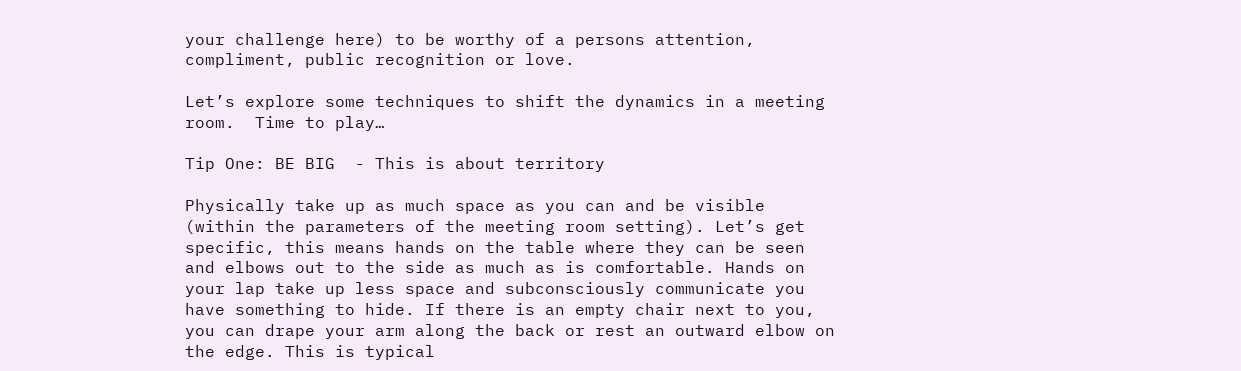your challenge here) to be worthy of a persons attention, compliment, public recognition or love.

Let’s explore some techniques to shift the dynamics in a meeting room.  Time to play…

Tip One: BE BIG  - This is about territory

Physically take up as much space as you can and be visible (within the parameters of the meeting room setting). Let’s get specific, this means hands on the table where they can be seen and elbows out to the side as much as is comfortable. Hands on your lap take up less space and subconsciously communicate you have something to hide. If there is an empty chair next to you, you can drape your arm along the back or rest an outward elbow on the edge. This is typical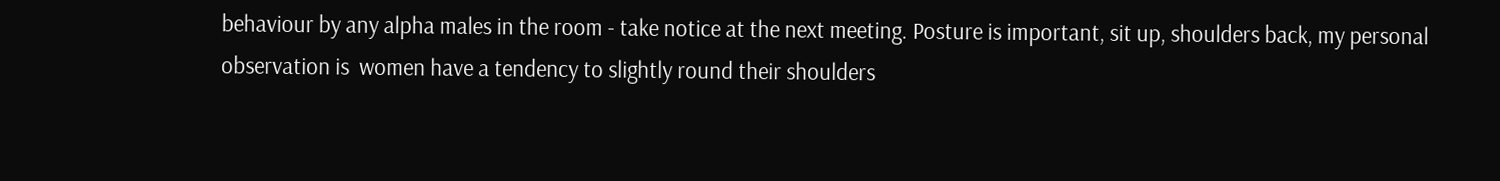behaviour by any alpha males in the room - take notice at the next meeting. Posture is important, sit up, shoulders back, my personal observation is  women have a tendency to slightly round their shoulders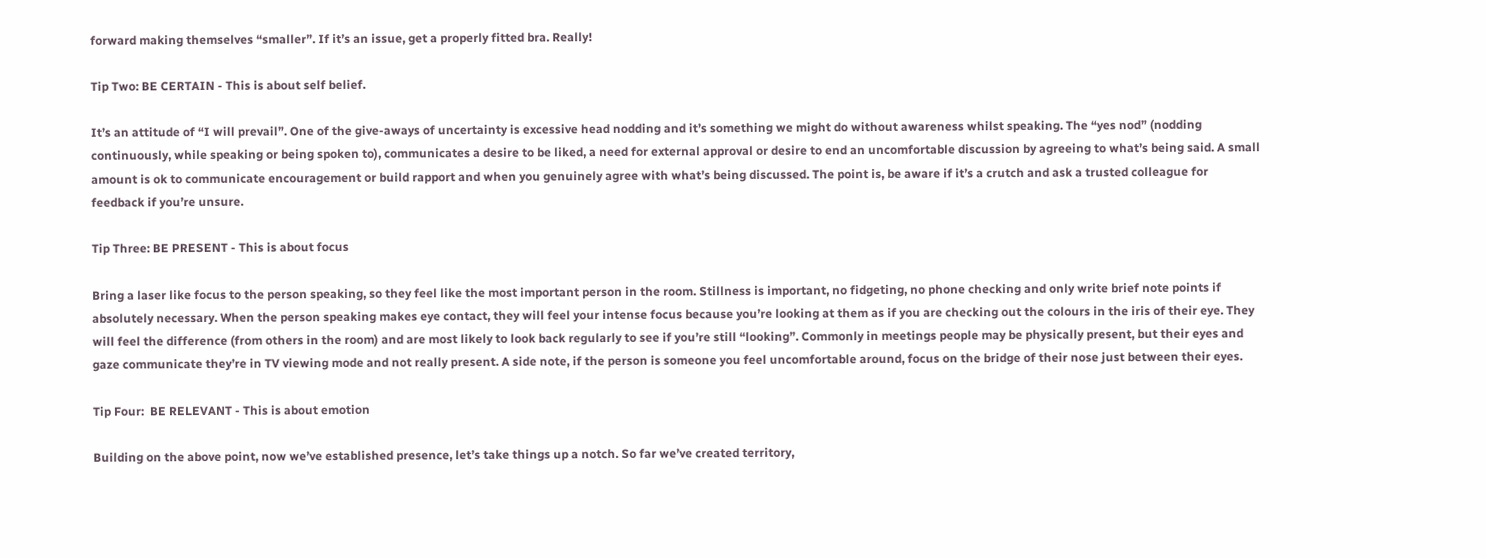forward making themselves “smaller”. If it’s an issue, get a properly fitted bra. Really!

Tip Two: BE CERTAIN - This is about self belief.

It’s an attitude of “I will prevail”. One of the give-aways of uncertainty is excessive head nodding and it’s something we might do without awareness whilst speaking. The “yes nod” (nodding continuously, while speaking or being spoken to), communicates a desire to be liked, a need for external approval or desire to end an uncomfortable discussion by agreeing to what’s being said. A small amount is ok to communicate encouragement or build rapport and when you genuinely agree with what’s being discussed. The point is, be aware if it’s a crutch and ask a trusted colleague for feedback if you’re unsure.

Tip Three: BE PRESENT - This is about focus

Bring a laser like focus to the person speaking, so they feel like the most important person in the room. Stillness is important, no fidgeting, no phone checking and only write brief note points if absolutely necessary. When the person speaking makes eye contact, they will feel your intense focus because you’re looking at them as if you are checking out the colours in the iris of their eye. They will feel the difference (from others in the room) and are most likely to look back regularly to see if you’re still “looking”. Commonly in meetings people may be physically present, but their eyes and gaze communicate they’re in TV viewing mode and not really present. A side note, if the person is someone you feel uncomfortable around, focus on the bridge of their nose just between their eyes.

Tip Four:  BE RELEVANT - This is about emotion

Building on the above point, now we’ve established presence, let’s take things up a notch. So far we’ve created territory,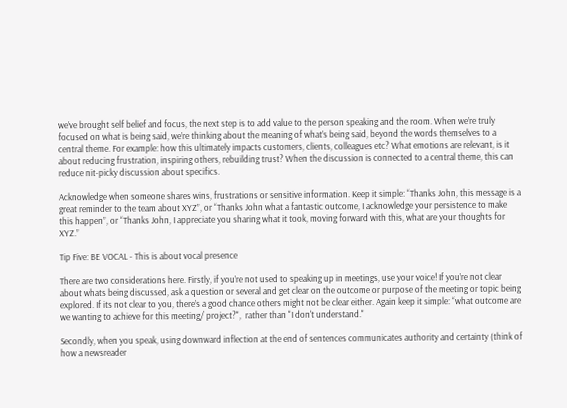we’ve brought self belief and focus, the next step is to add value to the person speaking and the room. When we’re truly focused on what is being said, we’re thinking about the meaning of what’s being said, beyond the words themselves to a central theme. For example: how this ultimately impacts customers, clients, colleagues etc? What emotions are relevant, is it about reducing frustration, inspiring others, rebuilding trust? When the discussion is connected to a central theme, this can reduce nit-picky discussion about specifics.

Acknowledge when someone shares wins, frustrations or sensitive information. Keep it simple: “Thanks John, this message is a great reminder to the team about XYZ”, or “Thanks John what a fantastic outcome, I acknowledge your persistence to make this happen”, or “Thanks John, I appreciate you sharing what it took, moving forward with this, what are your thoughts for XYZ.”

Tip Five: BE VOCAL - This is about vocal presence

There are two considerations here. Firstly, if you’re not used to speaking up in meetings, use your voice! If you’re not clear about whats being discussed, ask a question or several and get clear on the outcome or purpose of the meeting or topic being explored. If its not clear to you, there’s a good chance others might not be clear either. Again keep it simple: “what outcome are we wanting to achieve for this meeting/ project?",  rather than "I don't understand."

Secondly, when you speak, using downward inflection at the end of sentences communicates authority and certainty (think of how a newsreader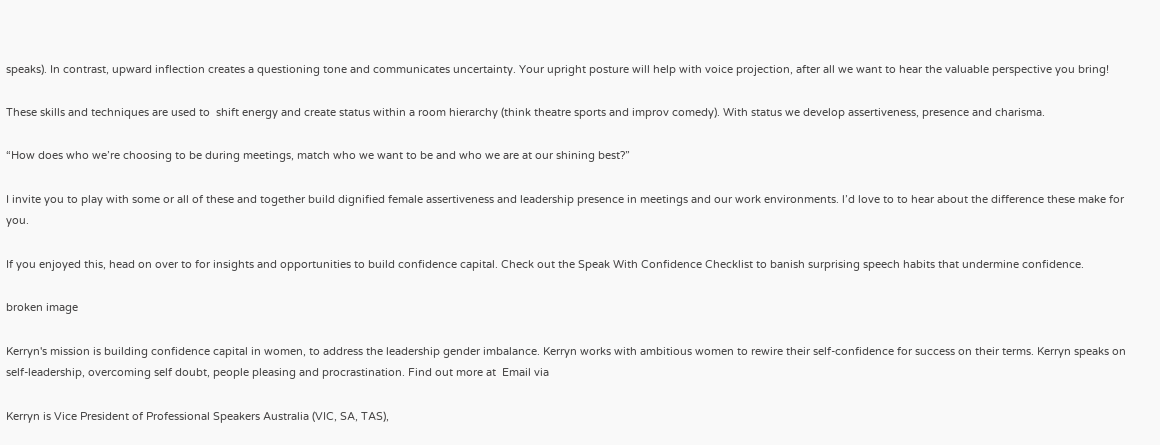speaks). In contrast, upward inflection creates a questioning tone and communicates uncertainty. Your upright posture will help with voice projection, after all we want to hear the valuable perspective you bring!

These skills and techniques are used to  shift energy and create status within a room hierarchy (think theatre sports and improv comedy). With status we develop assertiveness, presence and charisma.

“How does who we’re choosing to be during meetings, match who we want to be and who we are at our shining best?”

I invite you to play with some or all of these and together build dignified female assertiveness and leadership presence in meetings and our work environments. l’d love to to hear about the difference these make for you.

If you enjoyed this, head on over to for insights and opportunities to build confidence capital. Check out the Speak With Confidence Checklist to banish surprising speech habits that undermine confidence.

broken image

Kerryn's mission is building confidence capital in women, to address the leadership gender imbalance. Kerryn works with ambitious women to rewire their self-confidence for success on their terms. Kerryn speaks on self-leadership, overcoming self doubt, people pleasing and procrastination. Find out more at  Email via

Kerryn is Vice President of Professional Speakers Australia (VIC, SA, TAS),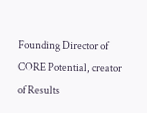Founding Director of CORE Potential, creator of Results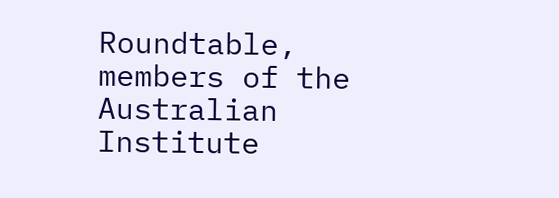Roundtable, members of the Australian Institute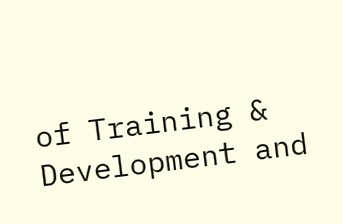of Training & Development and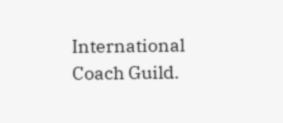International Coach Guild.